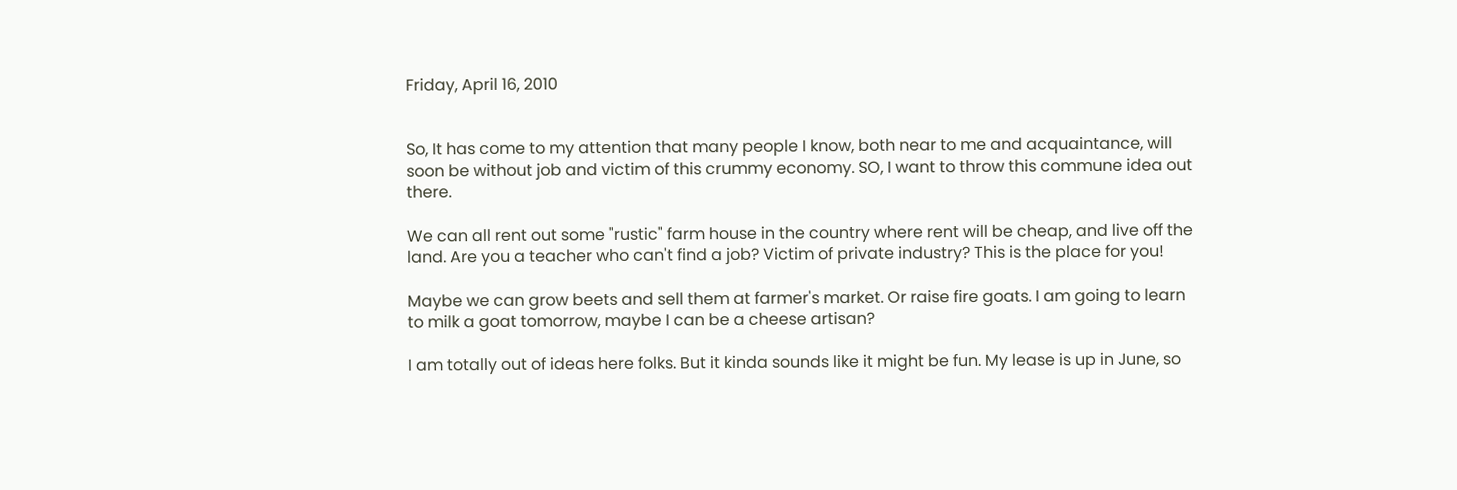Friday, April 16, 2010


So, It has come to my attention that many people I know, both near to me and acquaintance, will soon be without job and victim of this crummy economy. SO, I want to throw this commune idea out there.

We can all rent out some "rustic" farm house in the country where rent will be cheap, and live off the land. Are you a teacher who can't find a job? Victim of private industry? This is the place for you!

Maybe we can grow beets and sell them at farmer's market. Or raise fire goats. I am going to learn to milk a goat tomorrow, maybe I can be a cheese artisan?

I am totally out of ideas here folks. But it kinda sounds like it might be fun. My lease is up in June, so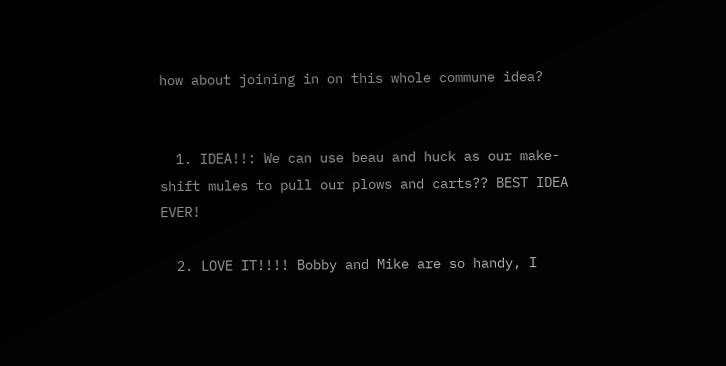how about joining in on this whole commune idea?


  1. IDEA!!: We can use beau and huck as our make-shift mules to pull our plows and carts?? BEST IDEA EVER!

  2. LOVE IT!!!! Bobby and Mike are so handy, I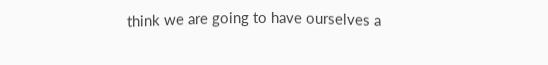think we are going to have ourselves a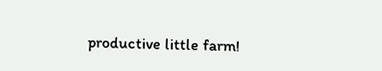productive little farm!